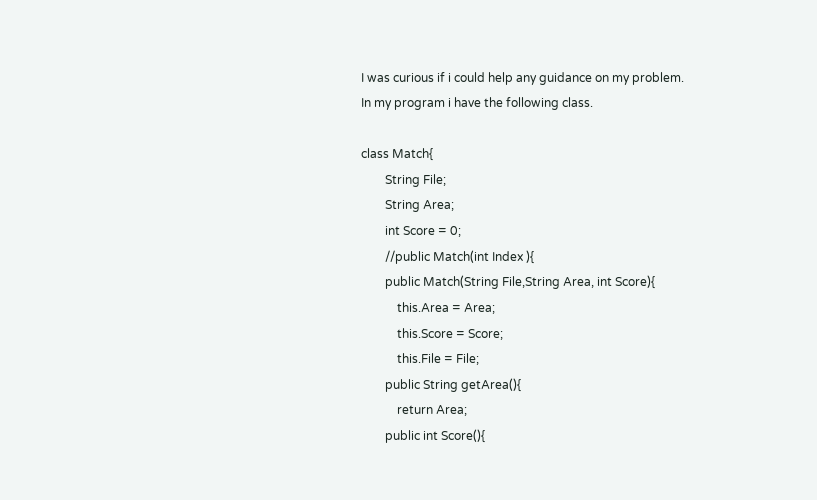I was curious if i could help any guidance on my problem.
In my program i have the following class.

class Match{
        String File;
        String Area;
        int Score = 0;
        //public Match(int Index ){
        public Match(String File,String Area, int Score){
            this.Area = Area;
            this.Score = Score;
            this.File = File;
        public String getArea(){
            return Area;
        public int Score(){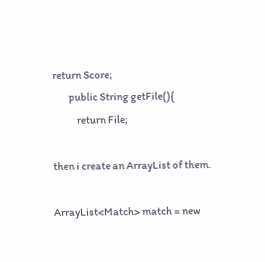return Score;
        public String getFile(){
            return File;

then i create an ArrayList of them.

ArrayList<Match> match = new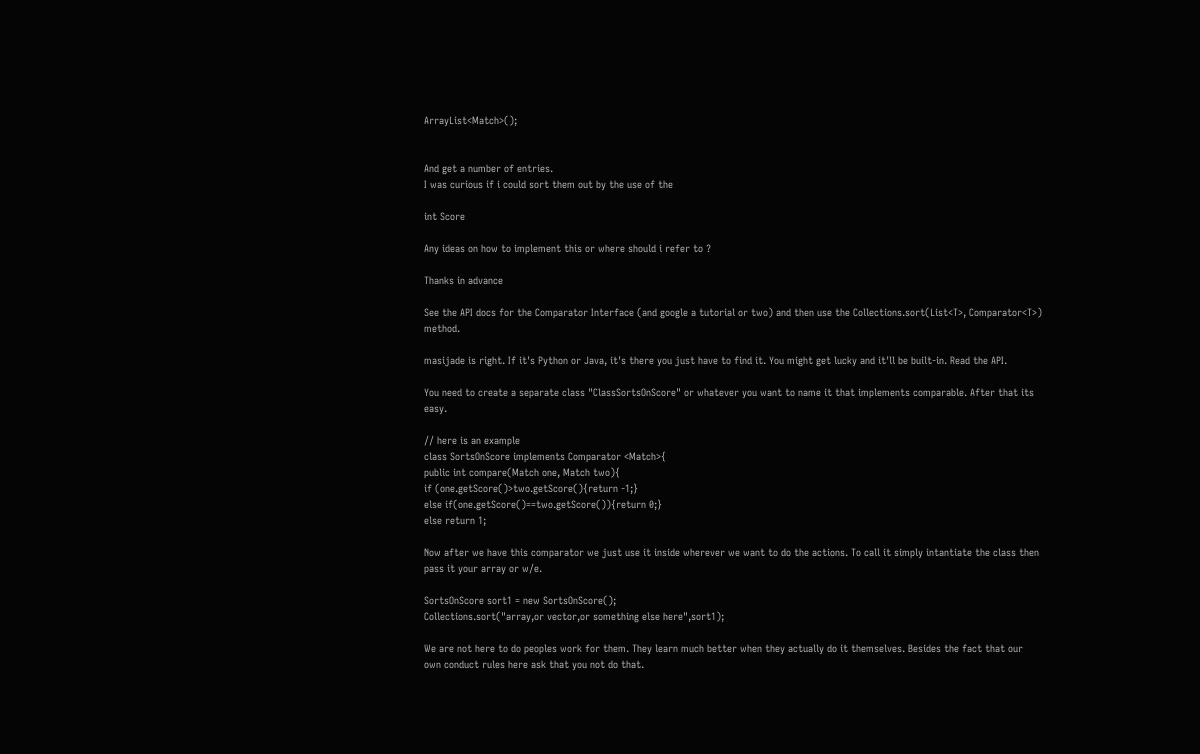ArrayList<Match>();


And get a number of entries.
I was curious if i could sort them out by the use of the

int Score

Any ideas on how to implement this or where should i refer to ?

Thanks in advance

See the API docs for the Comparator Interface (and google a tutorial or two) and then use the Collections.sort(List<T>, Comparator<T>) method.

masijade is right. If it's Python or Java, it's there you just have to find it. You might get lucky and it'll be built-in. Read the API.

You need to create a separate class "ClassSortsOnScore" or whatever you want to name it that implements comparable. After that its easy.

// here is an example
class SortsOnScore implements Comparator <Match>{
public int compare(Match one, Match two){
if (one.getScore()>two.getScore(){return -1;}
else if(one.getScore()==two.getScore()){return 0;}
else return 1;

Now after we have this comparator we just use it inside wherever we want to do the actions. To call it simply intantiate the class then pass it your array or w/e.

SortsOnScore sort1 = new SortsOnScore();
Collections.sort("array,or vector,or something else here",sort1);

We are not here to do peoples work for them. They learn much better when they actually do it themselves. Besides the fact that our own conduct rules here ask that you not do that.